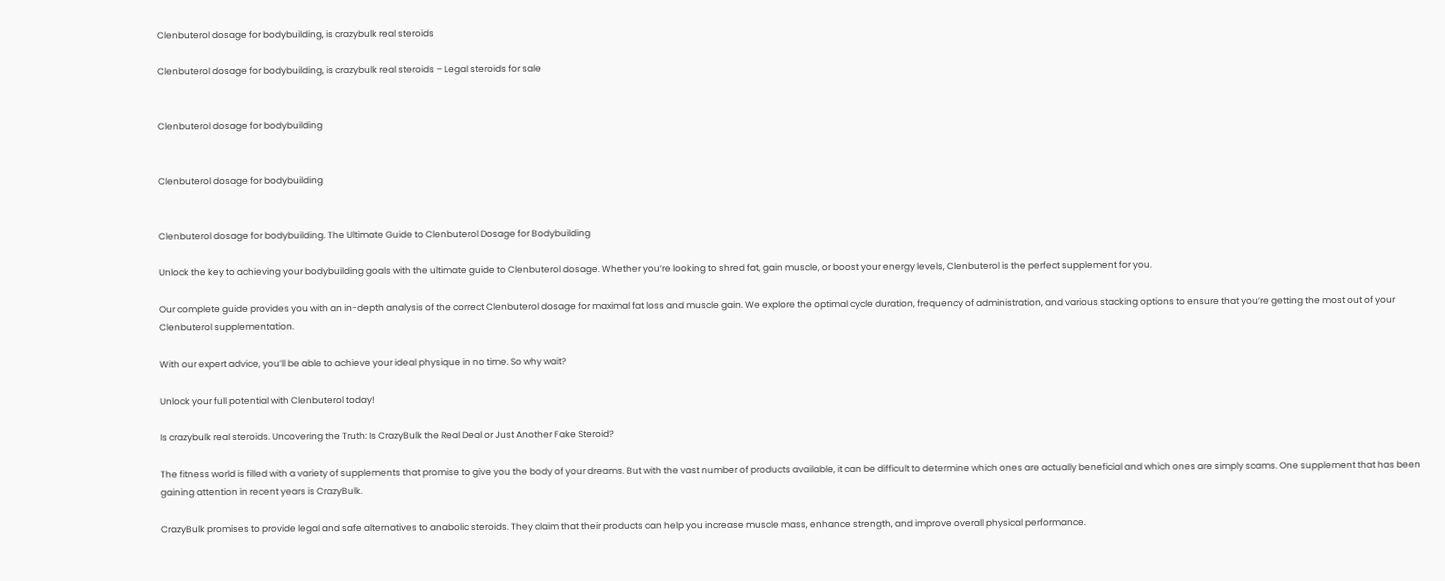Clenbuterol dosage for bodybuilding, is crazybulk real steroids

Clenbuterol dosage for bodybuilding, is crazybulk real steroids – Legal steroids for sale


Clenbuterol dosage for bodybuilding


Clenbuterol dosage for bodybuilding


Clenbuterol dosage for bodybuilding. The Ultimate Guide to Clenbuterol Dosage for Bodybuilding

Unlock the key to achieving your bodybuilding goals with the ultimate guide to Clenbuterol dosage. Whether you’re looking to shred fat, gain muscle, or boost your energy levels, Clenbuterol is the perfect supplement for you.

Our complete guide provides you with an in-depth analysis of the correct Clenbuterol dosage for maximal fat loss and muscle gain. We explore the optimal cycle duration, frequency of administration, and various stacking options to ensure that you’re getting the most out of your Clenbuterol supplementation.

With our expert advice, you’ll be able to achieve your ideal physique in no time. So why wait?

Unlock your full potential with Clenbuterol today!

Is crazybulk real steroids. Uncovering the Truth: Is CrazyBulk the Real Deal or Just Another Fake Steroid?

The fitness world is filled with a variety of supplements that promise to give you the body of your dreams. But with the vast number of products available, it can be difficult to determine which ones are actually beneficial and which ones are simply scams. One supplement that has been gaining attention in recent years is CrazyBulk.

CrazyBulk promises to provide legal and safe alternatives to anabolic steroids. They claim that their products can help you increase muscle mass, enhance strength, and improve overall physical performance.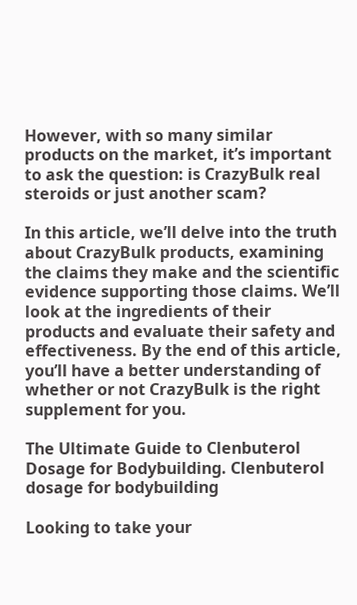However, with so many similar products on the market, it’s important to ask the question: is CrazyBulk real steroids or just another scam?

In this article, we’ll delve into the truth about CrazyBulk products, examining the claims they make and the scientific evidence supporting those claims. We’ll look at the ingredients of their products and evaluate their safety and effectiveness. By the end of this article, you’ll have a better understanding of whether or not CrazyBulk is the right supplement for you.

The Ultimate Guide to Clenbuterol Dosage for Bodybuilding. Clenbuterol dosage for bodybuilding

Looking to take your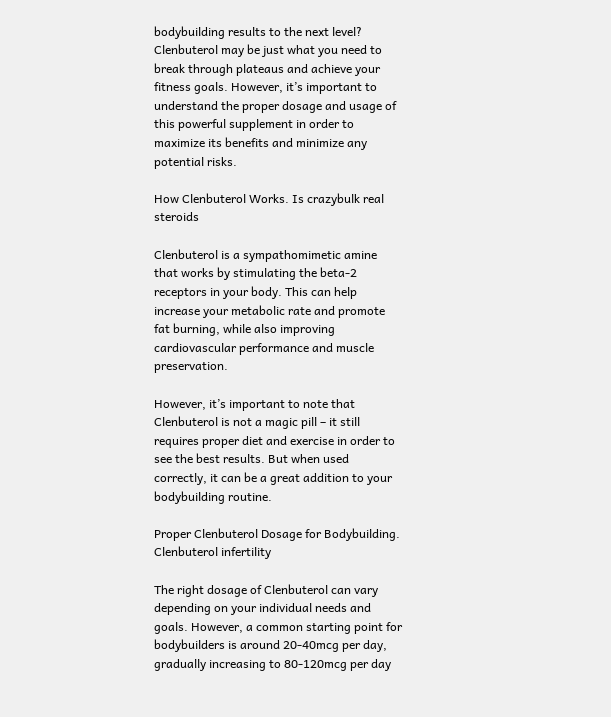bodybuilding results to the next level? Clenbuterol may be just what you need to break through plateaus and achieve your fitness goals. However, it’s important to understand the proper dosage and usage of this powerful supplement in order to maximize its benefits and minimize any potential risks.

How Clenbuterol Works. Is crazybulk real steroids

Clenbuterol is a sympathomimetic amine that works by stimulating the beta-2 receptors in your body. This can help increase your metabolic rate and promote fat burning, while also improving cardiovascular performance and muscle preservation.

However, it’s important to note that Clenbuterol is not a magic pill – it still requires proper diet and exercise in order to see the best results. But when used correctly, it can be a great addition to your bodybuilding routine.

Proper Clenbuterol Dosage for Bodybuilding. Clenbuterol infertility

The right dosage of Clenbuterol can vary depending on your individual needs and goals. However, a common starting point for bodybuilders is around 20-40mcg per day, gradually increasing to 80-120mcg per day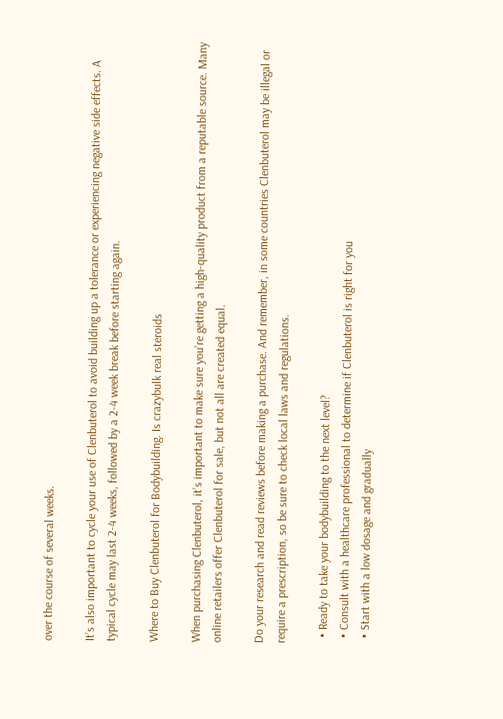over the course of several weeks.

It’s also important to cycle your use of Clenbuterol to avoid building up a tolerance or experiencing negative side effects. A typical cycle may last 2-4 weeks, followed by a 2-4 week break before starting again.

Where to Buy Clenbuterol for Bodybuilding. Is crazybulk real steroids

When purchasing Clenbuterol, it’s important to make sure you’re getting a high-quality product from a reputable source. Many online retailers offer Clenbuterol for sale, but not all are created equal.

Do your research and read reviews before making a purchase. And remember, in some countries Clenbuterol may be illegal or require a prescription, so be sure to check local laws and regulations.

  • Ready to take your bodybuilding to the next level?
  • Consult with a healthcare professional to determine if Clenbuterol is right for you
  • Start with a low dosage and gradually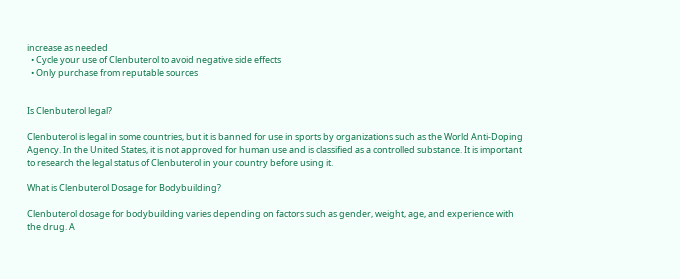increase as needed
  • Cycle your use of Clenbuterol to avoid negative side effects
  • Only purchase from reputable sources


Is Clenbuterol legal?

Clenbuterol is legal in some countries, but it is banned for use in sports by organizations such as the World Anti-Doping Agency. In the United States, it is not approved for human use and is classified as a controlled substance. It is important to research the legal status of Clenbuterol in your country before using it.

What is Clenbuterol Dosage for Bodybuilding?

Clenbuterol dosage for bodybuilding varies depending on factors such as gender, weight, age, and experience with the drug. A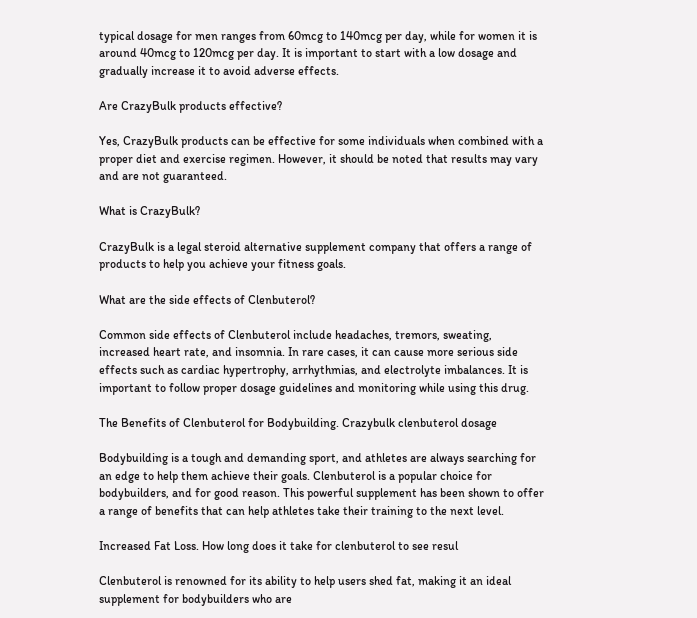typical dosage for men ranges from 60mcg to 140mcg per day, while for women it is around 40mcg to 120mcg per day. It is important to start with a low dosage and gradually increase it to avoid adverse effects.

Are CrazyBulk products effective?

Yes, CrazyBulk products can be effective for some individuals when combined with a proper diet and exercise regimen. However, it should be noted that results may vary and are not guaranteed.

What is CrazyBulk?

CrazyBulk is a legal steroid alternative supplement company that offers a range of products to help you achieve your fitness goals.

What are the side effects of Clenbuterol?

Common side effects of Clenbuterol include headaches, tremors, sweating, increased heart rate, and insomnia. In rare cases, it can cause more serious side effects such as cardiac hypertrophy, arrhythmias, and electrolyte imbalances. It is important to follow proper dosage guidelines and monitoring while using this drug.

The Benefits of Clenbuterol for Bodybuilding. Crazybulk clenbuterol dosage

Bodybuilding is a tough and demanding sport, and athletes are always searching for an edge to help them achieve their goals. Clenbuterol is a popular choice for bodybuilders, and for good reason. This powerful supplement has been shown to offer a range of benefits that can help athletes take their training to the next level.

Increased Fat Loss. How long does it take for clenbuterol to see resul

Clenbuterol is renowned for its ability to help users shed fat, making it an ideal supplement for bodybuilders who are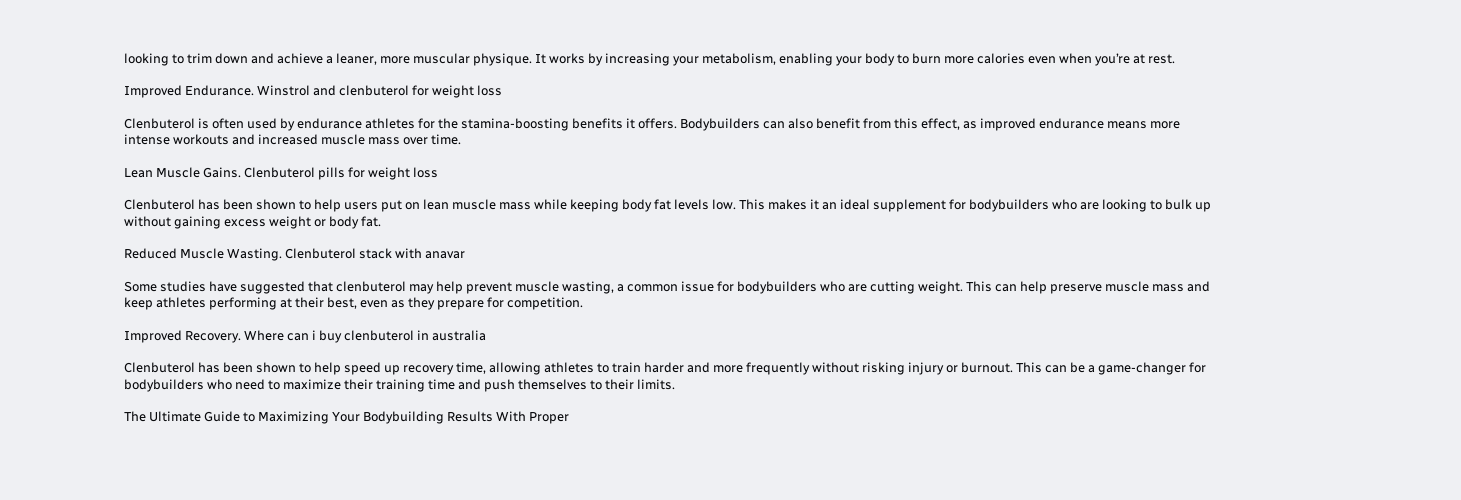looking to trim down and achieve a leaner, more muscular physique. It works by increasing your metabolism, enabling your body to burn more calories even when you’re at rest.

Improved Endurance. Winstrol and clenbuterol for weight loss

Clenbuterol is often used by endurance athletes for the stamina-boosting benefits it offers. Bodybuilders can also benefit from this effect, as improved endurance means more intense workouts and increased muscle mass over time.

Lean Muscle Gains. Clenbuterol pills for weight loss

Clenbuterol has been shown to help users put on lean muscle mass while keeping body fat levels low. This makes it an ideal supplement for bodybuilders who are looking to bulk up without gaining excess weight or body fat.

Reduced Muscle Wasting. Clenbuterol stack with anavar

Some studies have suggested that clenbuterol may help prevent muscle wasting, a common issue for bodybuilders who are cutting weight. This can help preserve muscle mass and keep athletes performing at their best, even as they prepare for competition.

Improved Recovery. Where can i buy clenbuterol in australia

Clenbuterol has been shown to help speed up recovery time, allowing athletes to train harder and more frequently without risking injury or burnout. This can be a game-changer for bodybuilders who need to maximize their training time and push themselves to their limits.

The Ultimate Guide to Maximizing Your Bodybuilding Results With Proper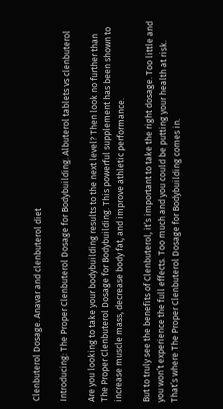Clenbuterol Dosage. Anavar and clenbuterol diet

Introducing: The Proper Clenbuterol Dosage for Bodybuilding. Albuterol tablets vs clenbuterol

Are you looking to take your bodybuilding results to the next level? Then look no further than The Proper Clenbuterol Dosage for Bodybuilding. This powerful supplement has been shown to increase muscle mass, decrease body fat, and improve athletic performance.

But to truly see the benefits of Clenbuterol, it’s important to take the right dosage. Too little and you won’t experience the full effects. Too much and you could be putting your health at risk. That’s where The Proper Clenbuterol Dosage for Bodybuilding comes in.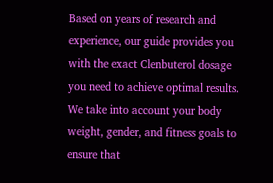Based on years of research and experience, our guide provides you with the exact Clenbuterol dosage you need to achieve optimal results. We take into account your body weight, gender, and fitness goals to ensure that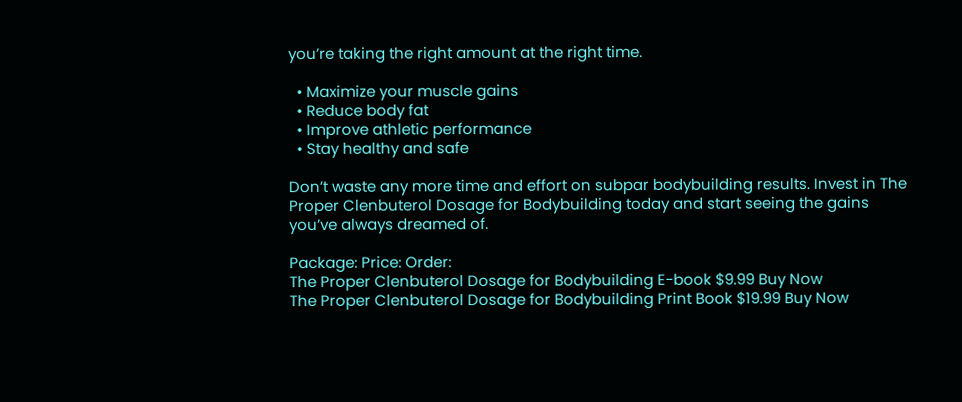you’re taking the right amount at the right time.

  • Maximize your muscle gains
  • Reduce body fat
  • Improve athletic performance
  • Stay healthy and safe

Don’t waste any more time and effort on subpar bodybuilding results. Invest in The Proper Clenbuterol Dosage for Bodybuilding today and start seeing the gains you’ve always dreamed of.

Package: Price: Order:
The Proper Clenbuterol Dosage for Bodybuilding E-book $9.99 Buy Now
The Proper Clenbuterol Dosage for Bodybuilding Print Book $19.99 Buy Now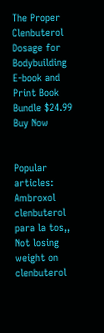The Proper Clenbuterol Dosage for Bodybuilding E-book and Print Book Bundle $24.99 Buy Now


Popular articles: Ambroxol clenbuterol para la tos,, Not losing weight on clenbuterol